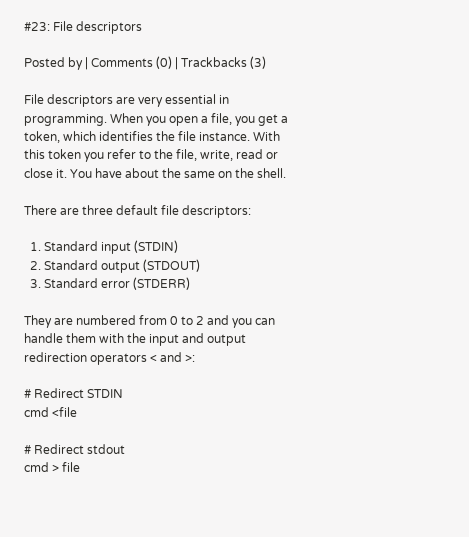#23: File descriptors

Posted by | Comments (0) | Trackbacks (3)

File descriptors are very essential in programming. When you open a file, you get a token, which identifies the file instance. With this token you refer to the file, write, read or close it. You have about the same on the shell.

There are three default file descriptors:

  1. Standard input (STDIN)
  2. Standard output (STDOUT)
  3. Standard error (STDERR)

They are numbered from 0 to 2 and you can handle them with the input and output redirection operators < and >:

# Redirect STDIN
cmd <file

# Redirect stdout
cmd > file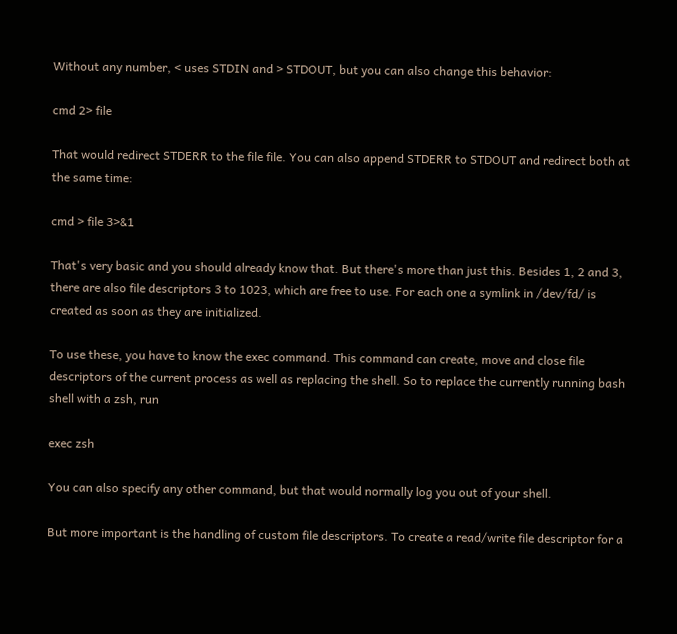Without any number, < uses STDIN and > STDOUT, but you can also change this behavior:

cmd 2> file

That would redirect STDERR to the file file. You can also append STDERR to STDOUT and redirect both at the same time:

cmd > file 3>&1

That's very basic and you should already know that. But there's more than just this. Besides 1, 2 and 3, there are also file descriptors 3 to 1023, which are free to use. For each one a symlink in /dev/fd/ is created as soon as they are initialized.

To use these, you have to know the exec command. This command can create, move and close file descriptors of the current process as well as replacing the shell. So to replace the currently running bash shell with a zsh, run

exec zsh

You can also specify any other command, but that would normally log you out of your shell.

But more important is the handling of custom file descriptors. To create a read/write file descriptor for a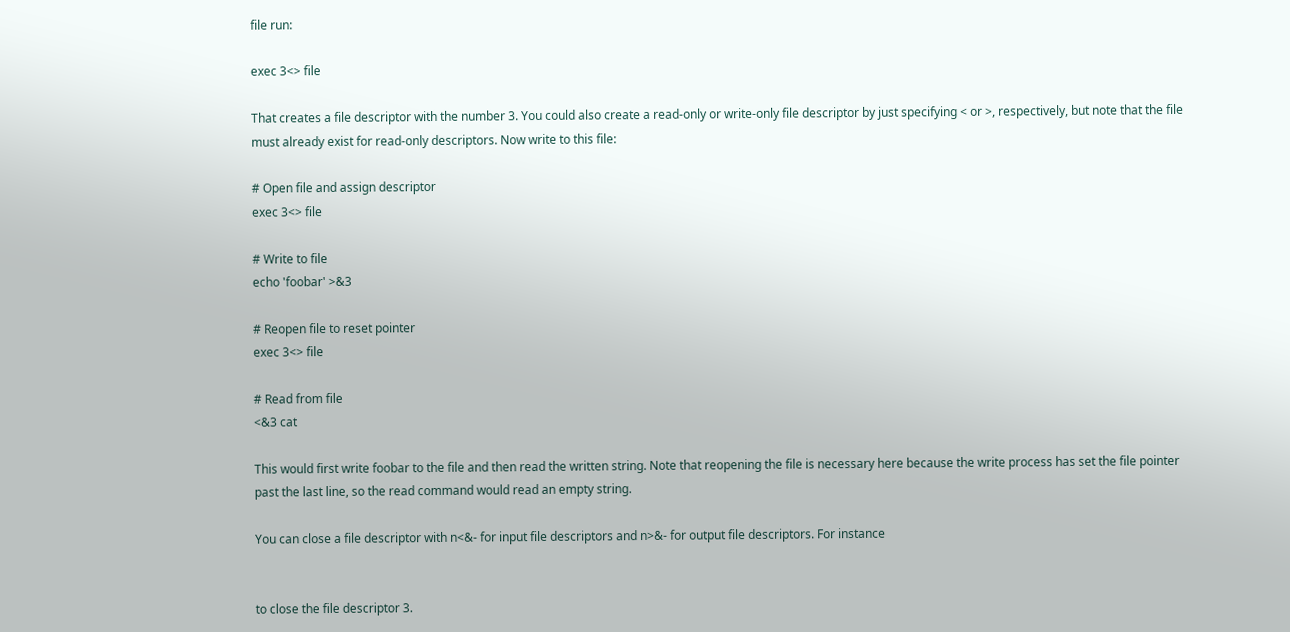file run:

exec 3<> file

That creates a file descriptor with the number 3. You could also create a read-only or write-only file descriptor by just specifying < or >, respectively, but note that the file must already exist for read-only descriptors. Now write to this file:

# Open file and assign descriptor
exec 3<> file

# Write to file
echo 'foobar' >&3

# Reopen file to reset pointer
exec 3<> file

# Read from file
<&3 cat

This would first write foobar to the file and then read the written string. Note that reopening the file is necessary here because the write process has set the file pointer past the last line, so the read command would read an empty string.

You can close a file descriptor with n<&- for input file descriptors and n>&- for output file descriptors. For instance


to close the file descriptor 3.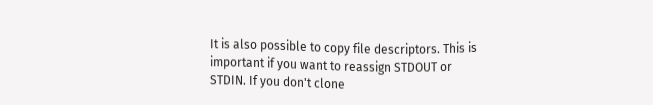It is also possible to copy file descriptors. This is important if you want to reassign STDOUT or STDIN. If you don't clone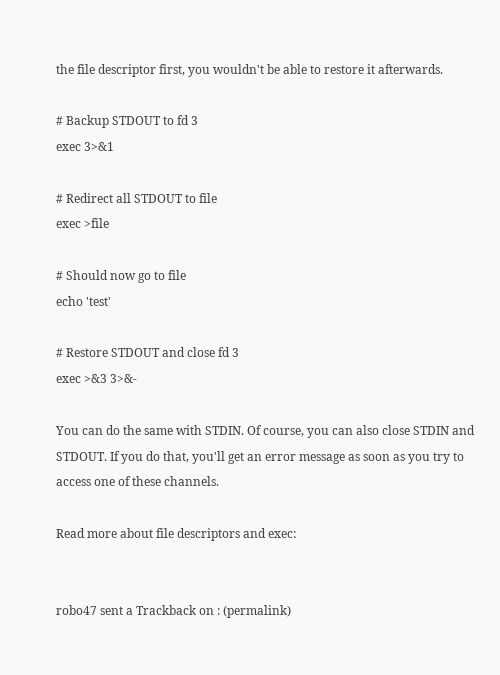the file descriptor first, you wouldn't be able to restore it afterwards.

# Backup STDOUT to fd 3
exec 3>&1

# Redirect all STDOUT to file
exec >file

# Should now go to file
echo 'test'

# Restore STDOUT and close fd 3
exec >&3 3>&-

You can do the same with STDIN. Of course, you can also close STDIN and STDOUT. If you do that, you'll get an error message as soon as you try to access one of these channels.

Read more about file descriptors and exec:


robo47 sent a Trackback on : (permalink)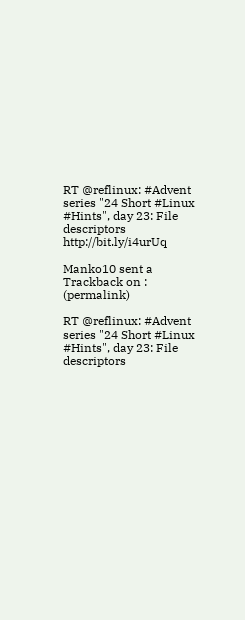RT @reflinux: #Advent series "24 Short #Linux #Hints", day 23: File descriptors http://bit.ly/i4urUq

Manko10 sent a Trackback on : (permalink)

RT @reflinux: #Advent series "24 Short #Linux #Hints", day 23: File descriptors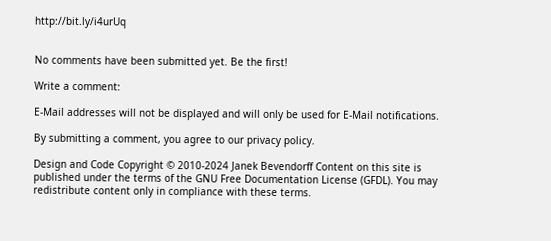http://bit.ly/i4urUq


No comments have been submitted yet. Be the first!

Write a comment:

E-Mail addresses will not be displayed and will only be used for E-Mail notifications.

By submitting a comment, you agree to our privacy policy.

Design and Code Copyright © 2010-2024 Janek Bevendorff Content on this site is published under the terms of the GNU Free Documentation License (GFDL). You may redistribute content only in compliance with these terms.